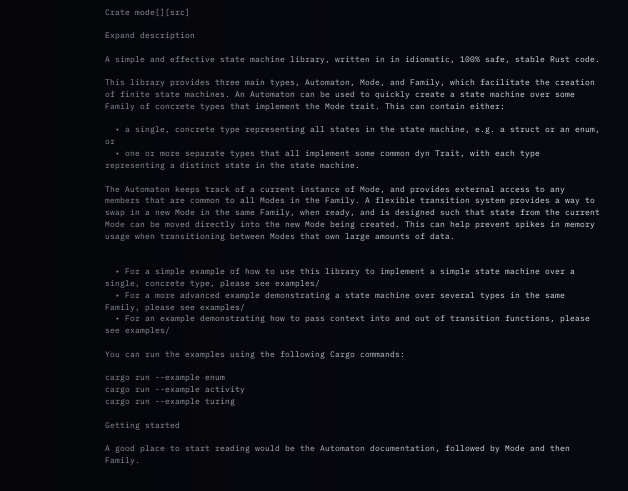Crate mode[][src]

Expand description

A simple and effective state machine library, written in in idiomatic, 100% safe, stable Rust code.

This library provides three main types, Automaton, Mode, and Family, which facilitate the creation of finite state machines. An Automaton can be used to quickly create a state machine over some Family of concrete types that implement the Mode trait. This can contain either:

  • a single, concrete type representing all states in the state machine, e.g. a struct or an enum, or
  • one or more separate types that all implement some common dyn Trait, with each type representing a distinct state in the state machine.

The Automaton keeps track of a current instance of Mode, and provides external access to any members that are common to all Modes in the Family. A flexible transition system provides a way to swap in a new Mode in the same Family, when ready, and is designed such that state from the current Mode can be moved directly into the new Mode being created. This can help prevent spikes in memory usage when transitioning between Modes that own large amounts of data.


  • For a simple example of how to use this library to implement a simple state machine over a single, concrete type, please see examples/
  • For a more advanced example demonstrating a state machine over several types in the same Family, please see examples/
  • For an example demonstrating how to pass context into and out of transition functions, please see examples/

You can run the examples using the following Cargo commands:

cargo run --example enum
cargo run --example activity
cargo run --example turing

Getting started

A good place to start reading would be the Automaton documentation, followed by Mode and then Family.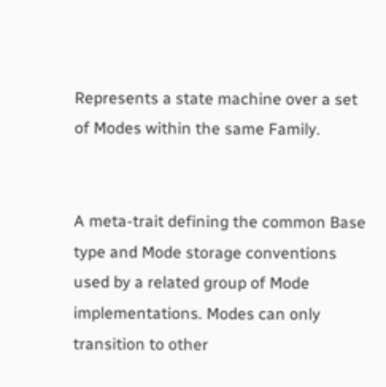Represents a state machine over a set of Modes within the same Family.


A meta-trait defining the common Base type and Mode storage conventions used by a related group of Mode implementations. Modes can only transition to other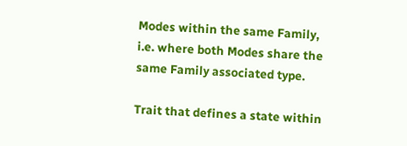Modes within the same Family, i.e. where both Modes share the same Family associated type.

Trait that defines a state within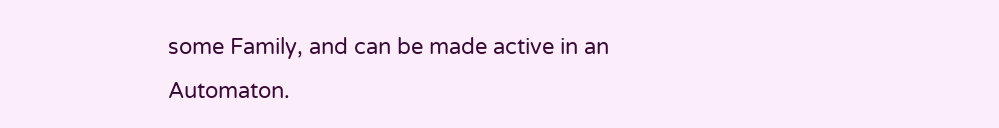some Family, and can be made active in an Automaton.